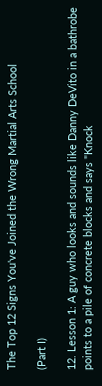The Top 12 Signs You've Joined the Wrong Martial Arts School

(Part I)

12. Lesson 1: A guy who looks and sounds like Danny DeVito in a bathrobe points to a pile of concrete blocks and says "Knock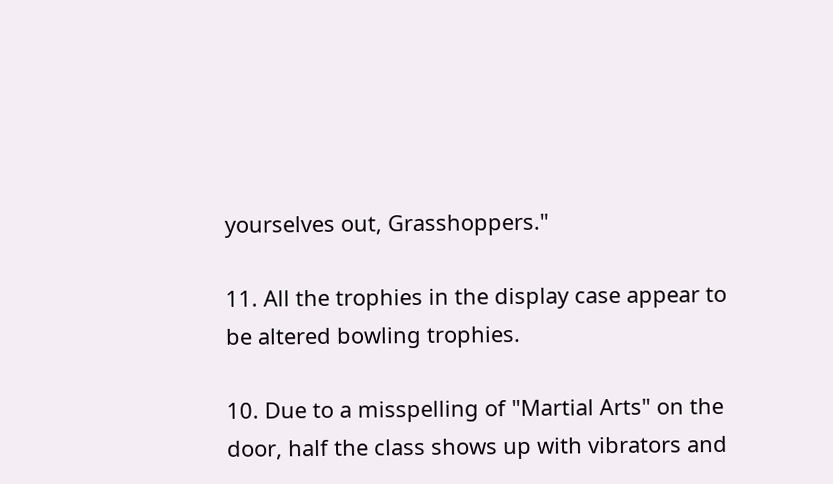yourselves out, Grasshoppers."

11. All the trophies in the display case appear to be altered bowling trophies.

10. Due to a misspelling of "Martial Arts" on the door, half the class shows up with vibrators and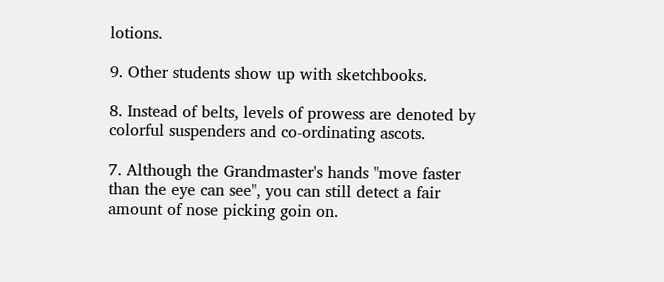lotions.

9. Other students show up with sketchbooks.

8. Instead of belts, levels of prowess are denoted by colorful suspenders and co-ordinating ascots.

7. Although the Grandmaster's hands "move faster than the eye can see", you can still detect a fair amount of nose picking goin on.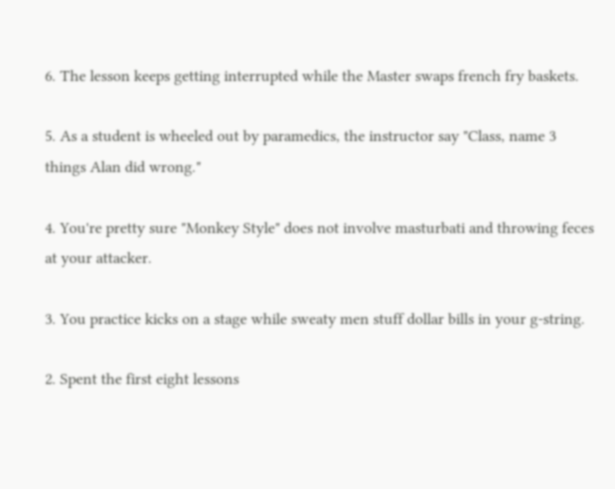6. The lesson keeps getting interrupted while the Master swaps french fry baskets.

5. As a student is wheeled out by paramedics, the instructor say "Class, name 3 things Alan did wrong."

4. You're pretty sure "Monkey Style" does not involve masturbati and throwing feces at your attacker.

3. You practice kicks on a stage while sweaty men stuff dollar bills in your g-string.

2. Spent the first eight lessons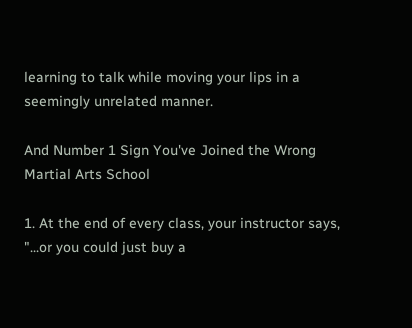learning to talk while moving your lips in a seemingly unrelated manner.

And Number 1 Sign You've Joined the Wrong Martial Arts School

1. At the end of every class, your instructor says, "...or you could just buy a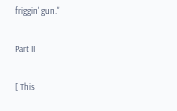friggin' gun."

Part II

[ This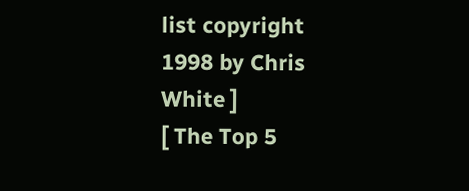list copyright 1998 by Chris White ]
[ The Top 5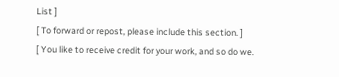List ]
[ To forward or repost, please include this section. ]
[ You like to receive credit for your work, and so do we.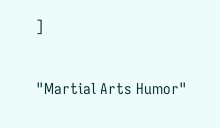]

"Martial Arts Humor"